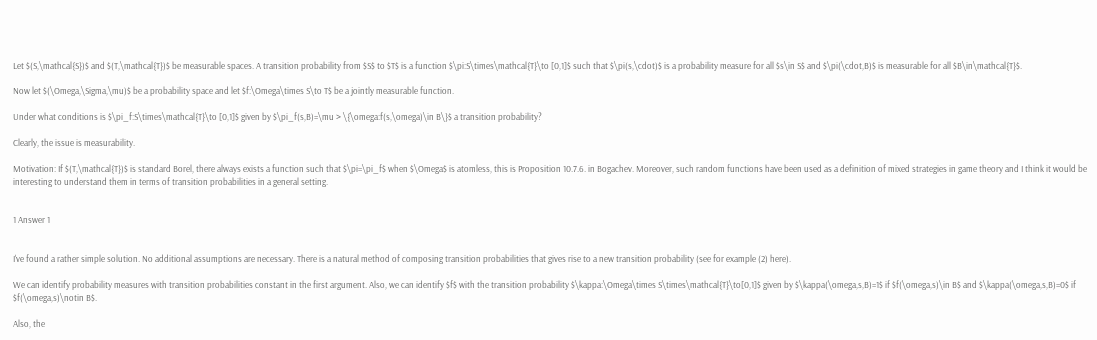Let $(S,\mathcal{S})$ and $(T,\mathcal{T})$ be measurable spaces. A transition probability from $S$ to $T$ is a function $\pi:S\times\mathcal{T}\to [0,1]$ such that $\pi(s,\cdot)$ is a probability measure for all $s\in S$ and $\pi(\cdot,B)$ is measurable for all $B\in\mathcal{T}$.

Now let $(\Omega,\Sigma,\mu)$ be a probability space and let $f:\Omega\times S\to T$ be a jointly measurable function.

Under what conditions is $\pi_f:S\times\mathcal{T}\to [0,1]$ given by $\pi_f(s,B)=\mu > \{\omega:f(s,\omega)\in B\}$ a transition probability?

Clearly, the issue is measurability.

Motivation: If $(T,\mathcal{T})$ is standard Borel, there always exists a function such that $\pi=\pi_f$ when $\Omega$ is atomless, this is Proposition 10.7.6. in Bogachev. Moreover, such random functions have been used as a definition of mixed strategies in game theory and I think it would be interesting to understand them in terms of transition probabilities in a general setting.


1 Answer 1


I've found a rather simple solution. No additional assumptions are necessary. There is a natural method of composing transition probabilities that gives rise to a new transition probability (see for example (2) here).

We can identify probability measures with transition probabilities constant in the first argument. Also, we can identify $f$ with the transition probability $\kappa:\Omega\times S\times\mathcal{T}\to[0,1]$ given by $\kappa(\omega,s,B)=1$ if $f(\omega,s)\in B$ and $\kappa(\omega,s,B)=0$ if $f(\omega,s)\notin B$.

Also, the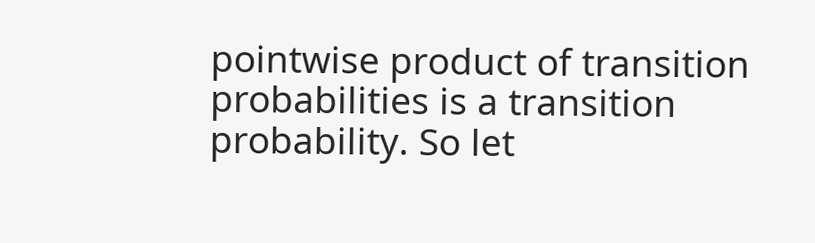pointwise product of transition probabilities is a transition probability. So let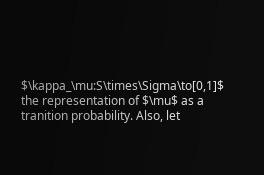$\kappa_\mu:S\times\Sigma\to[0,1]$ the representation of $\mu$ as a tranition probability. Also, let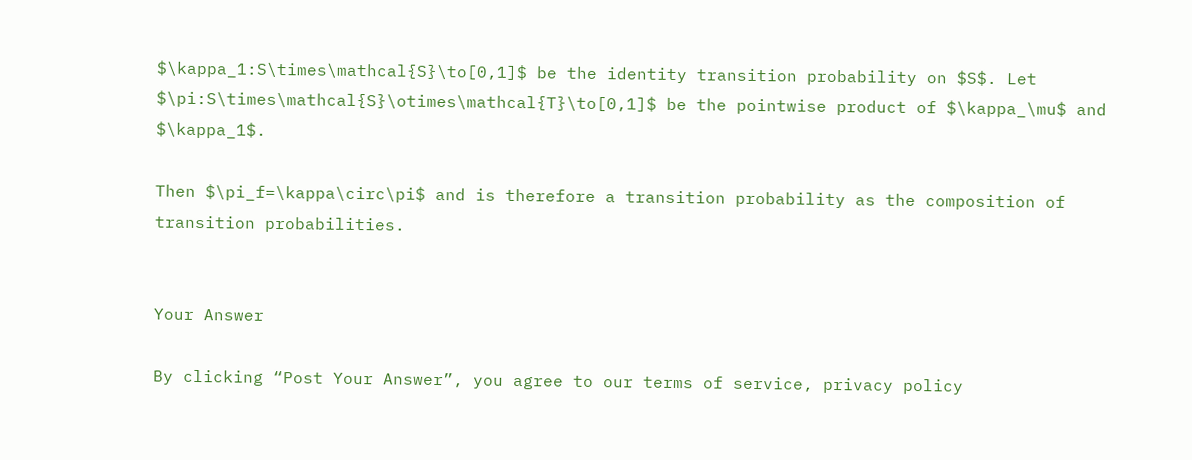$\kappa_1:S\times\mathcal{S}\to[0,1]$ be the identity transition probability on $S$. Let $\pi:S\times\mathcal{S}\otimes\mathcal{T}\to[0,1]$ be the pointwise product of $\kappa_\mu$ and $\kappa_1$.

Then $\pi_f=\kappa\circ\pi$ and is therefore a transition probability as the composition of transition probabilities.


Your Answer

By clicking “Post Your Answer”, you agree to our terms of service, privacy policy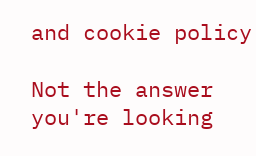and cookie policy

Not the answer you're looking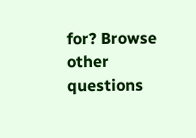for? Browse other questions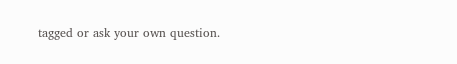tagged or ask your own question.